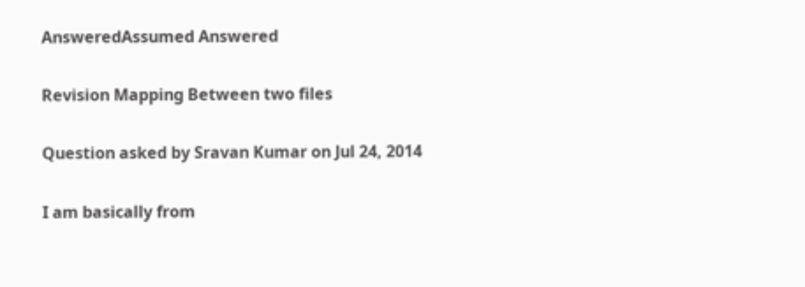AnsweredAssumed Answered

Revision Mapping Between two files

Question asked by Sravan Kumar on Jul 24, 2014

I am basically from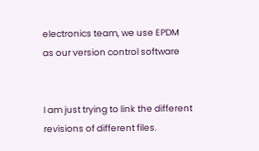electronics team, we use EPDM as our version control software


I am just trying to link the different revisions of different files.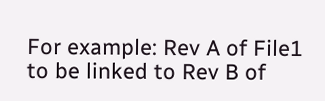For example: Rev A of File1 to be linked to Rev B of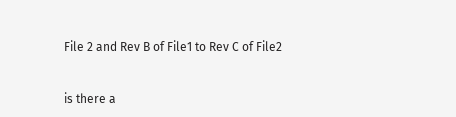File 2 and Rev B of File1 to Rev C of File2


is there a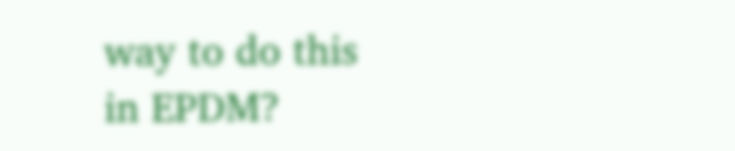way to do this in EPDM?